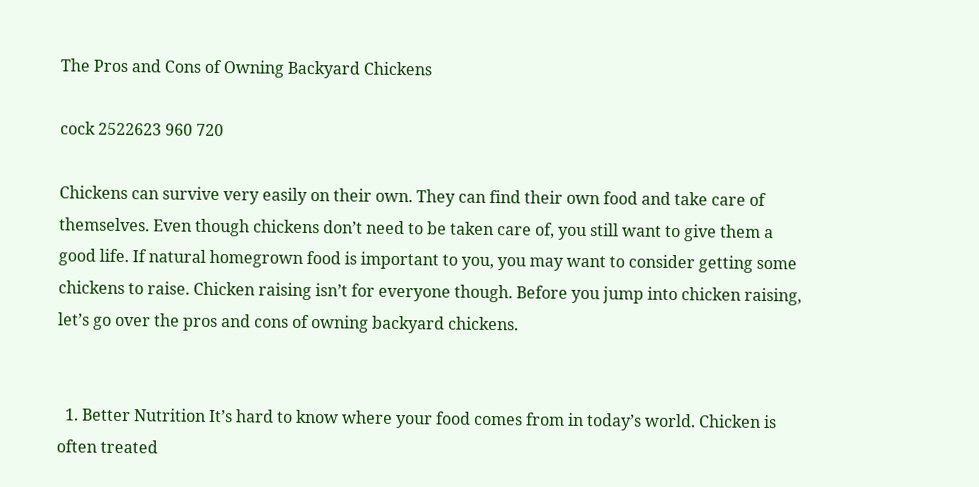The Pros and Cons of Owning Backyard Chickens

cock 2522623 960 720

Chickens can survive very easily on their own. They can find their own food and take care of themselves. Even though chickens don’t need to be taken care of, you still want to give them a good life. If natural homegrown food is important to you, you may want to consider getting some chickens to raise. Chicken raising isn’t for everyone though. Before you jump into chicken raising, let’s go over the pros and cons of owning backyard chickens.


  1. Better Nutrition It’s hard to know where your food comes from in today’s world. Chicken is often treated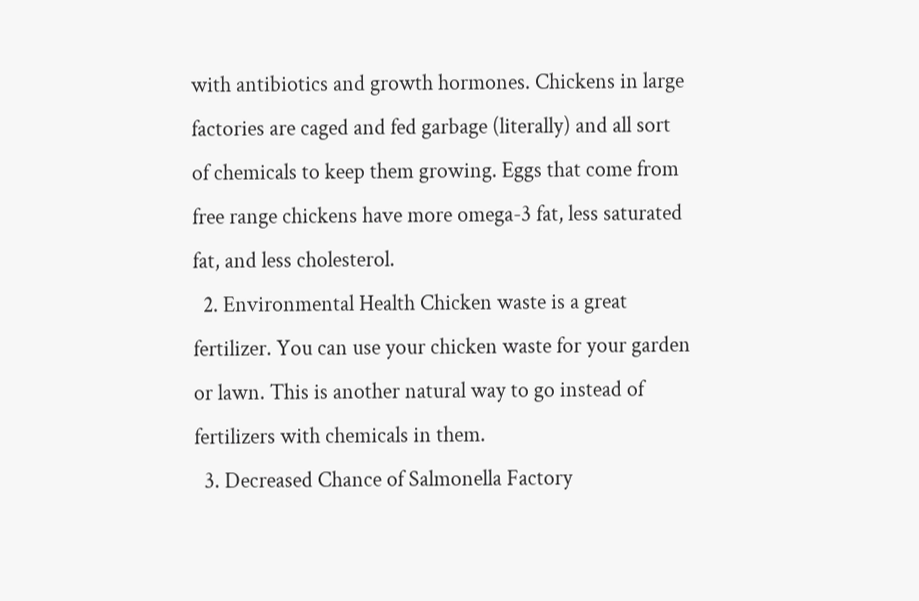with antibiotics and growth hormones. Chickens in large factories are caged and fed garbage (literally) and all sort of chemicals to keep them growing. Eggs that come from free range chickens have more omega-3 fat, less saturated fat, and less cholesterol.
  2. Environmental Health Chicken waste is a great fertilizer. You can use your chicken waste for your garden or lawn. This is another natural way to go instead of fertilizers with chemicals in them.
  3. Decreased Chance of Salmonella Factory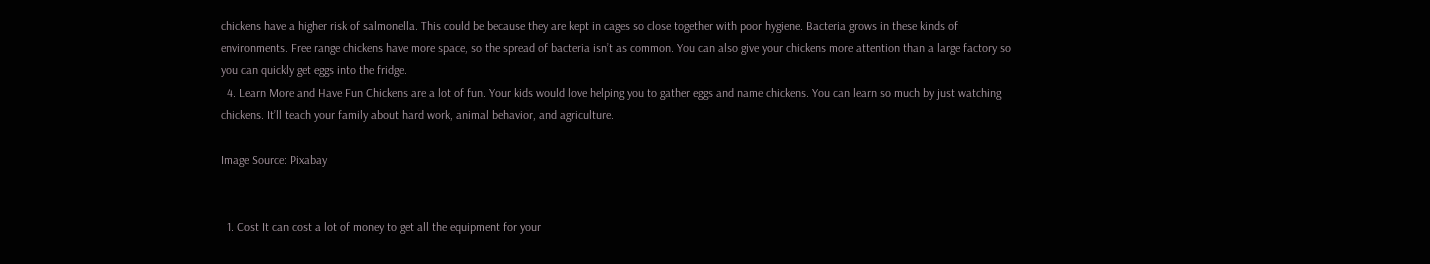chickens have a higher risk of salmonella. This could be because they are kept in cages so close together with poor hygiene. Bacteria grows in these kinds of environments. Free range chickens have more space, so the spread of bacteria isn’t as common. You can also give your chickens more attention than a large factory so you can quickly get eggs into the fridge.
  4. Learn More and Have Fun Chickens are a lot of fun. Your kids would love helping you to gather eggs and name chickens. You can learn so much by just watching chickens. It’ll teach your family about hard work, animal behavior, and agriculture.

Image Source: Pixabay


  1. Cost It can cost a lot of money to get all the equipment for your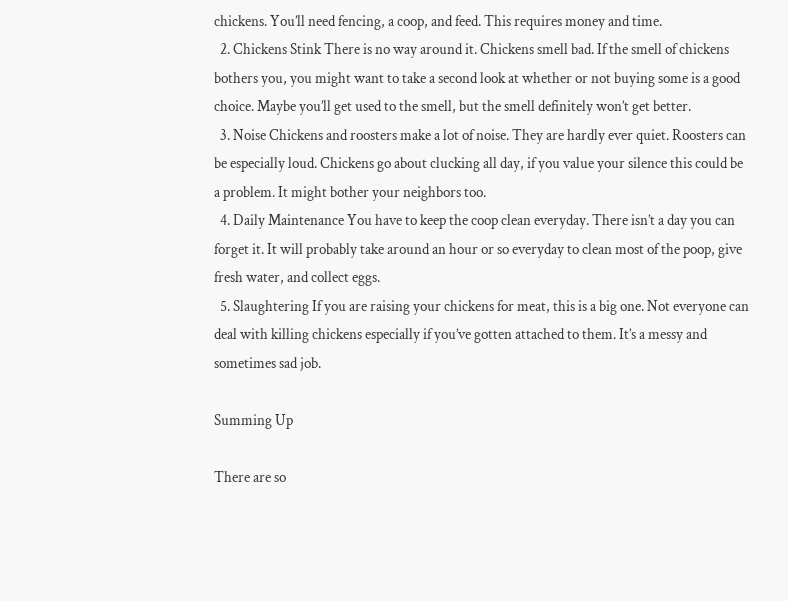chickens. You’ll need fencing, a coop, and feed. This requires money and time.
  2. Chickens Stink There is no way around it. Chickens smell bad. If the smell of chickens bothers you, you might want to take a second look at whether or not buying some is a good choice. Maybe you’ll get used to the smell, but the smell definitely won’t get better.
  3. Noise Chickens and roosters make a lot of noise. They are hardly ever quiet. Roosters can be especially loud. Chickens go about clucking all day, if you value your silence this could be a problem. It might bother your neighbors too.
  4. Daily Maintenance You have to keep the coop clean everyday. There isn’t a day you can forget it. It will probably take around an hour or so everyday to clean most of the poop, give fresh water, and collect eggs.
  5. Slaughtering If you are raising your chickens for meat, this is a big one. Not everyone can deal with killing chickens especially if you’ve gotten attached to them. It’s a messy and sometimes sad job.

Summing Up

There are so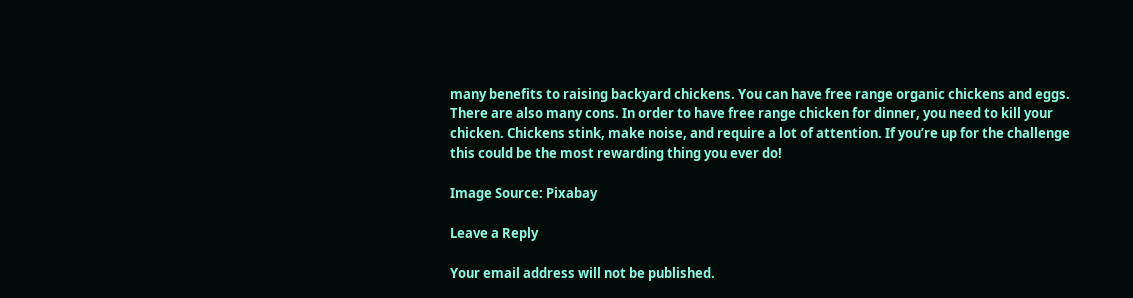many benefits to raising backyard chickens. You can have free range organic chickens and eggs. There are also many cons. In order to have free range chicken for dinner, you need to kill your chicken. Chickens stink, make noise, and require a lot of attention. If you’re up for the challenge this could be the most rewarding thing you ever do!

Image Source: Pixabay

Leave a Reply

Your email address will not be published.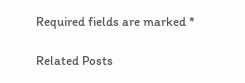Required fields are marked *

Related Posts